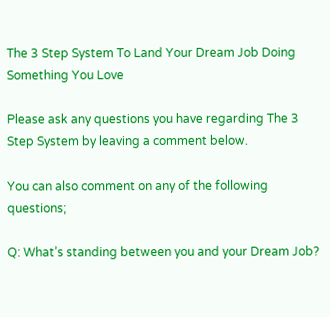The 3 Step System To Land Your Dream Job Doing Something You Love

Please ask any questions you have regarding The 3 Step System by leaving a comment below.

You can also comment on any of the following questions;

Q: What’s standing between you and your Dream Job?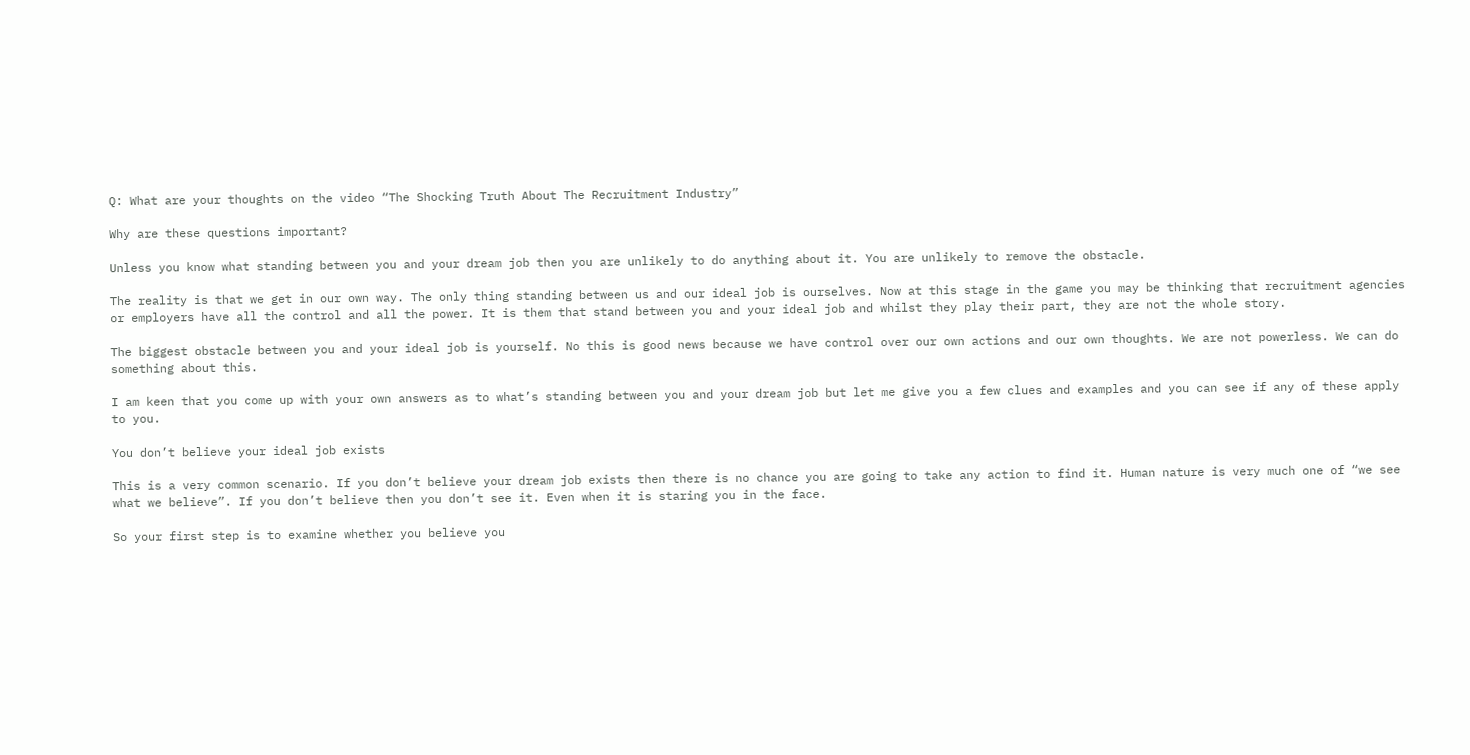Q: What are your thoughts on the video “The Shocking Truth About The Recruitment Industry”

Why are these questions important?

Unless you know what standing between you and your dream job then you are unlikely to do anything about it. You are unlikely to remove the obstacle.

The reality is that we get in our own way. The only thing standing between us and our ideal job is ourselves. Now at this stage in the game you may be thinking that recruitment agencies or employers have all the control and all the power. It is them that stand between you and your ideal job and whilst they play their part, they are not the whole story.

The biggest obstacle between you and your ideal job is yourself. No this is good news because we have control over our own actions and our own thoughts. We are not powerless. We can do something about this.

I am keen that you come up with your own answers as to what’s standing between you and your dream job but let me give you a few clues and examples and you can see if any of these apply to you.

You don’t believe your ideal job exists

This is a very common scenario. If you don’t believe your dream job exists then there is no chance you are going to take any action to find it. Human nature is very much one of “we see what we believe”. If you don’t believe then you don’t see it. Even when it is staring you in the face.

So your first step is to examine whether you believe you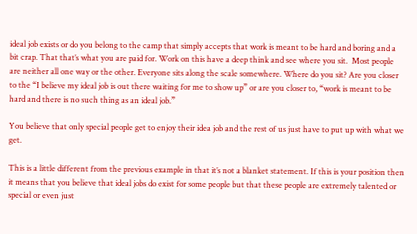ideal job exists or do you belong to the camp that simply accepts that work is meant to be hard and boring and a bit crap. That that’s what you are paid for. Work on this have a deep think and see where you sit.  Most people are neither all one way or the other. Everyone sits along the scale somewhere. Where do you sit? Are you closer to the “I believe my ideal job is out there waiting for me to show up” or are you closer to, “work is meant to be hard and there is no such thing as an ideal job.”

You believe that only special people get to enjoy their idea job and the rest of us just have to put up with what we get.

This is a little different from the previous example in that it’s not a blanket statement. If this is your position then it means that you believe that ideal jobs do exist for some people but that these people are extremely talented or special or even just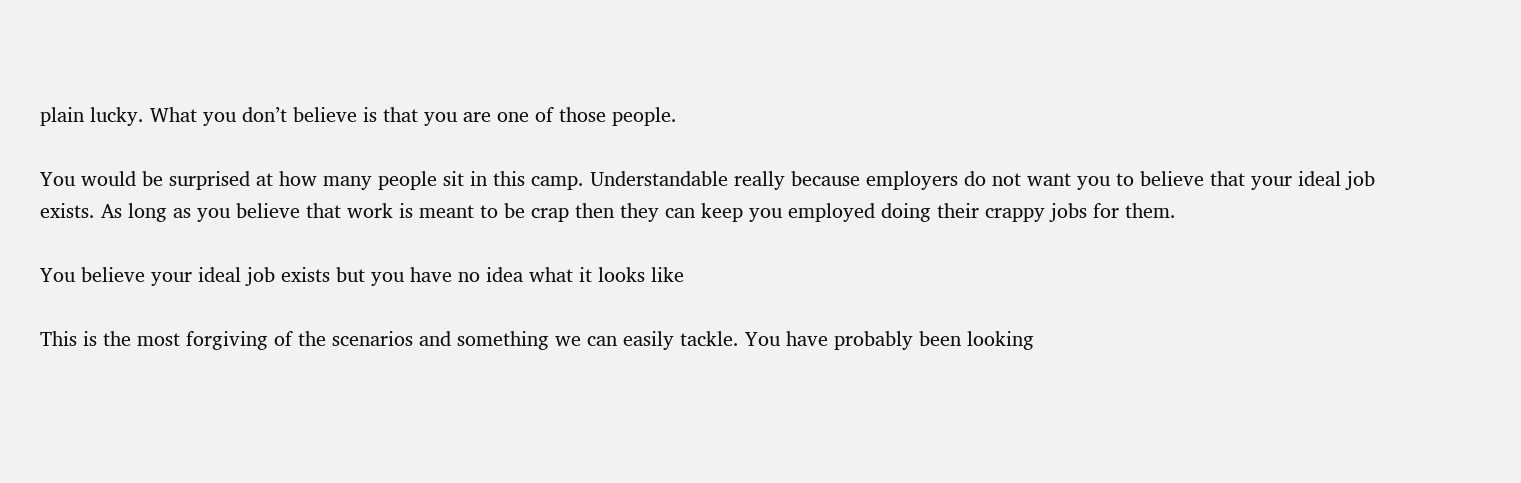plain lucky. What you don’t believe is that you are one of those people.

You would be surprised at how many people sit in this camp. Understandable really because employers do not want you to believe that your ideal job exists. As long as you believe that work is meant to be crap then they can keep you employed doing their crappy jobs for them.

You believe your ideal job exists but you have no idea what it looks like

This is the most forgiving of the scenarios and something we can easily tackle. You have probably been looking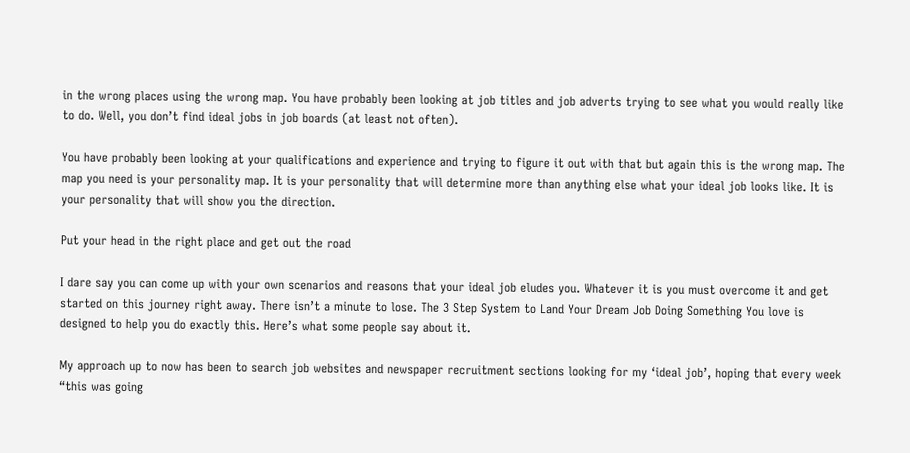in the wrong places using the wrong map. You have probably been looking at job titles and job adverts trying to see what you would really like to do. Well, you don’t find ideal jobs in job boards (at least not often).

You have probably been looking at your qualifications and experience and trying to figure it out with that but again this is the wrong map. The map you need is your personality map. It is your personality that will determine more than anything else what your ideal job looks like. It is your personality that will show you the direction.

Put your head in the right place and get out the road

I dare say you can come up with your own scenarios and reasons that your ideal job eludes you. Whatever it is you must overcome it and get started on this journey right away. There isn’t a minute to lose. The 3 Step System to Land Your Dream Job Doing Something You love is designed to help you do exactly this. Here’s what some people say about it.

My approach up to now has been to search job websites and newspaper recruitment sections looking for my ‘ideal job’, hoping that every week “this was going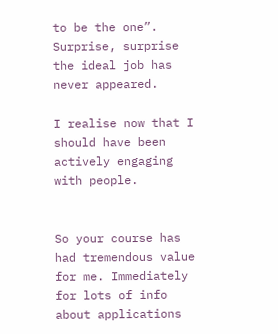to be the one”. Surprise, surprise the ideal job has never appeared.

I realise now that I should have been actively engaging with people.


So your course has had tremendous value for me. Immediately for lots of info about applications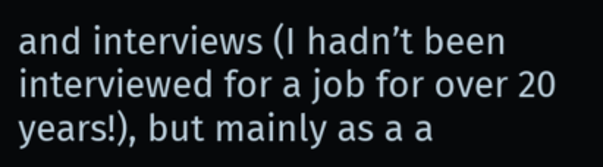and interviews (I hadn’t been interviewed for a job for over 20 years!), but mainly as a a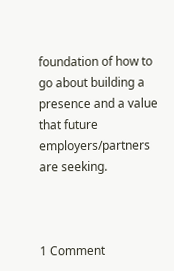foundation of how to go about building a presence and a value that future employers/partners are seeking.



1 Comment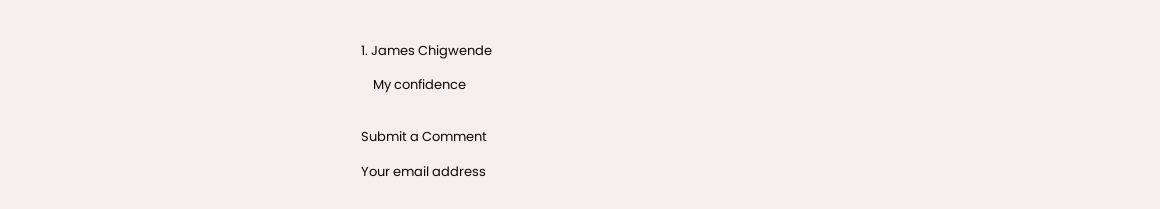1. James Chigwende

    My confidence


Submit a Comment

Your email address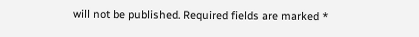will not be published. Required fields are marked *